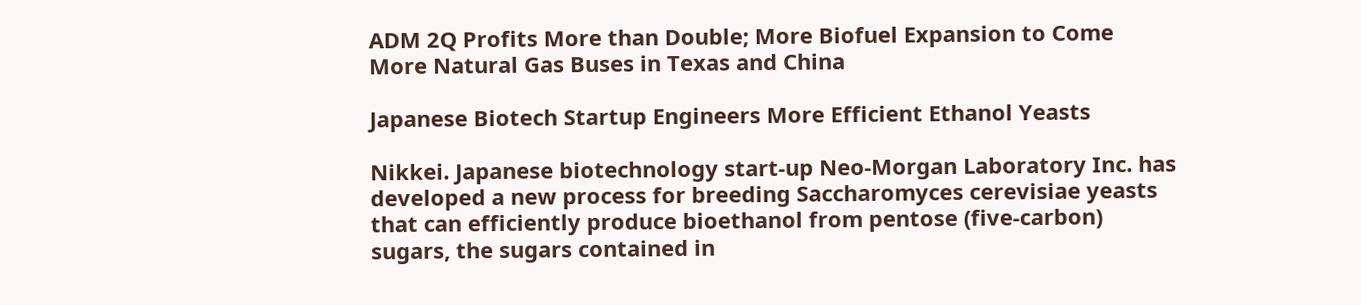ADM 2Q Profits More than Double; More Biofuel Expansion to Come
More Natural Gas Buses in Texas and China

Japanese Biotech Startup Engineers More Efficient Ethanol Yeasts

Nikkei. Japanese biotechnology start-up Neo-Morgan Laboratory Inc. has developed a new process for breeding Saccharomyces cerevisiae yeasts that can efficiently produce bioethanol from pentose (five-carbon) sugars, the sugars contained in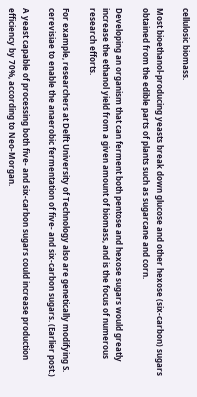cellulosic biomass.

Most bioethanol-producing yeasts break down glucose and other hexose (six-carbon) sugars obtained from the edible parts of plants such as sugarcane and corn.

Developing an organism that can ferment both pentose and hexose sugars would greatly increase the ethanol yield from a given amount of biomass, and is the focus of numerous research efforts.

For example, researchers at Delft University of Technology also are genetically modifying S. cerevisiae to enable the anaerobic fermentation of five- and six-carbon sugars. (Earlier post.)

A yeast capable of processing both five- and six-carbon sugars could increase production efficiency by 70%, according to Neo-Morgan.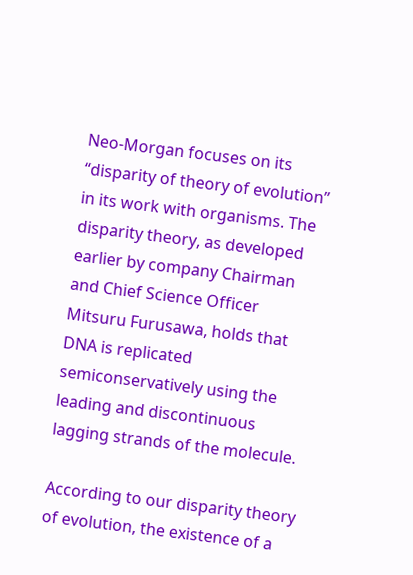Neo-Morgan focuses on its “disparity of theory of evolution” in its work with organisms. The disparity theory, as developed earlier by company Chairman and Chief Science Officer Mitsuru Furusawa, holds that DNA is replicated semiconservatively using the leading and discontinuous lagging strands of the molecule.

According to our disparity theory of evolution, the existence of a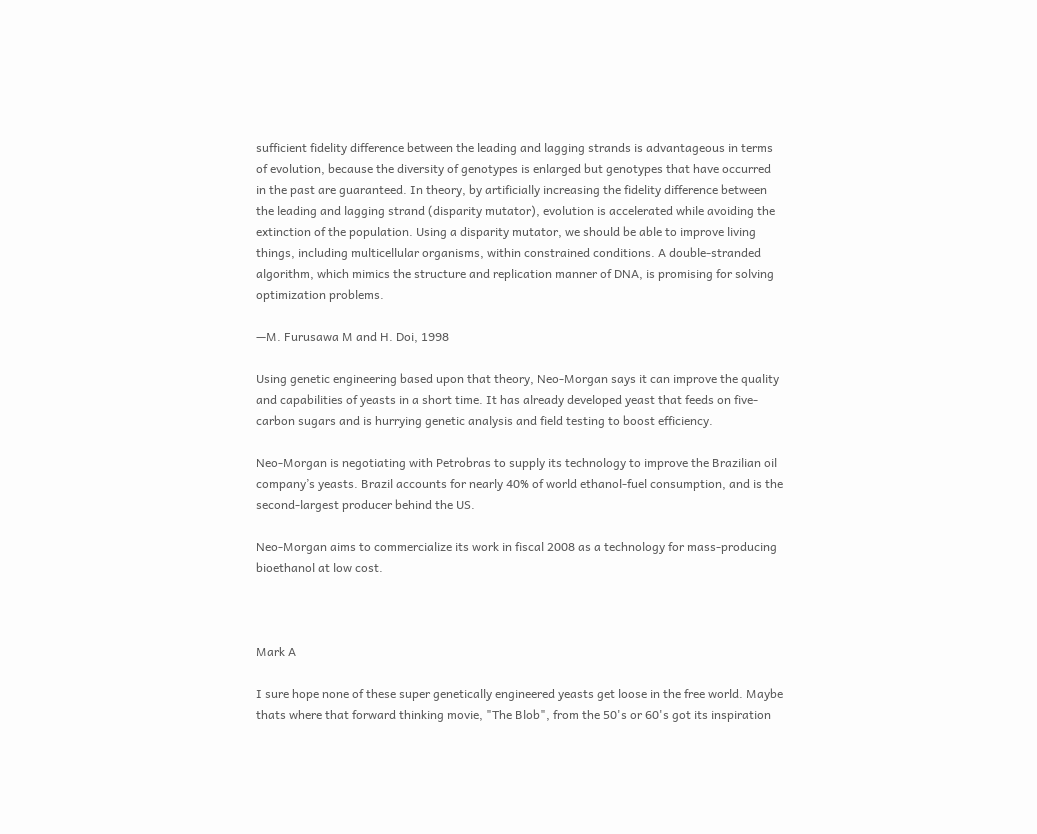sufficient fidelity difference between the leading and lagging strands is advantageous in terms of evolution, because the diversity of genotypes is enlarged but genotypes that have occurred in the past are guaranteed. In theory, by artificially increasing the fidelity difference between the leading and lagging strand (disparity mutator), evolution is accelerated while avoiding the extinction of the population. Using a disparity mutator, we should be able to improve living things, including multicellular organisms, within constrained conditions. A double-stranded algorithm, which mimics the structure and replication manner of DNA, is promising for solving optimization problems.

—M. Furusawa M and H. Doi, 1998

Using genetic engineering based upon that theory, Neo-Morgan says it can improve the quality and capabilities of yeasts in a short time. It has already developed yeast that feeds on five-carbon sugars and is hurrying genetic analysis and field testing to boost efficiency.

Neo-Morgan is negotiating with Petrobras to supply its technology to improve the Brazilian oil company’s yeasts. Brazil accounts for nearly 40% of world ethanol-fuel consumption, and is the second-largest producer behind the US.

Neo-Morgan aims to commercialize its work in fiscal 2008 as a technology for mass-producing bioethanol at low cost.



Mark A

I sure hope none of these super genetically engineered yeasts get loose in the free world. Maybe thats where that forward thinking movie, "The Blob", from the 50's or 60's got its inspiration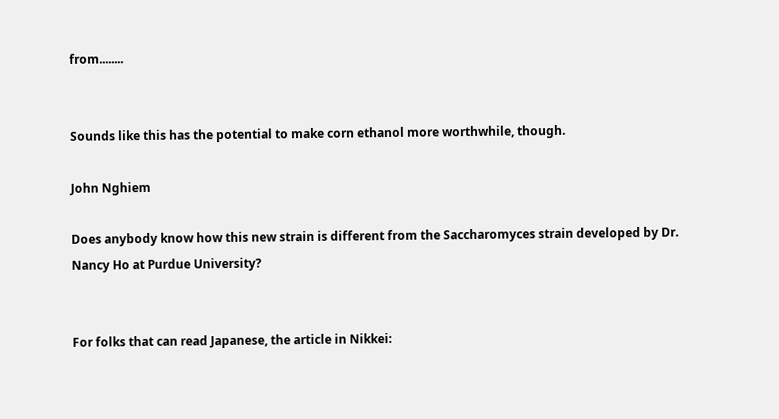from........


Sounds like this has the potential to make corn ethanol more worthwhile, though.

John Nghiem

Does anybody know how this new strain is different from the Saccharomyces strain developed by Dr. Nancy Ho at Purdue University?


For folks that can read Japanese, the article in Nikkei: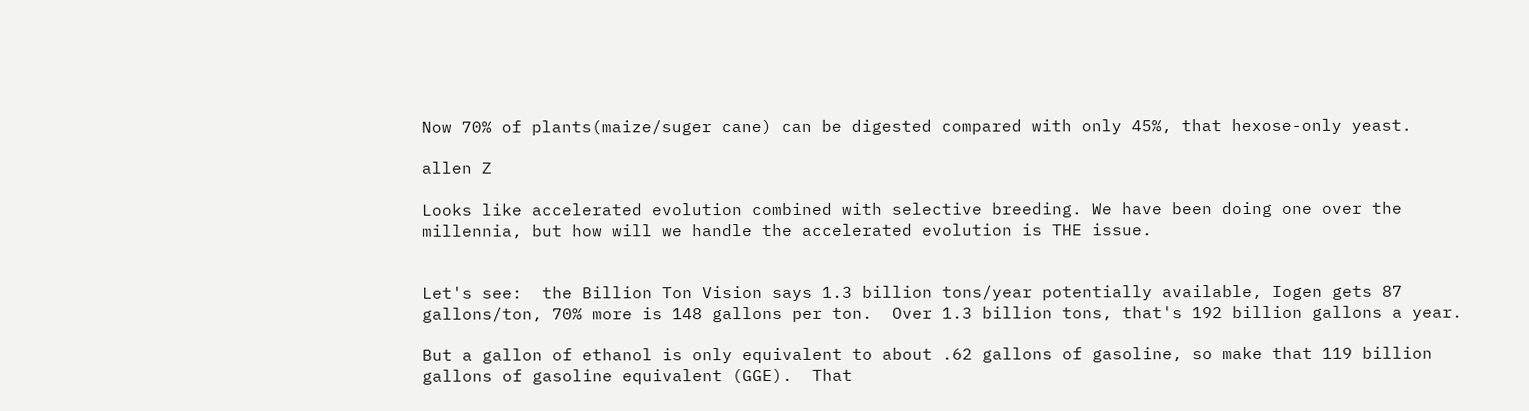Now 70% of plants(maize/suger cane) can be digested compared with only 45%, that hexose-only yeast.

allen Z

Looks like accelerated evolution combined with selective breeding. We have been doing one over the millennia, but how will we handle the accelerated evolution is THE issue.


Let's see:  the Billion Ton Vision says 1.3 billion tons/year potentially available, Iogen gets 87 gallons/ton, 70% more is 148 gallons per ton.  Over 1.3 billion tons, that's 192 billion gallons a year.

But a gallon of ethanol is only equivalent to about .62 gallons of gasoline, so make that 119 billion gallons of gasoline equivalent (GGE).  That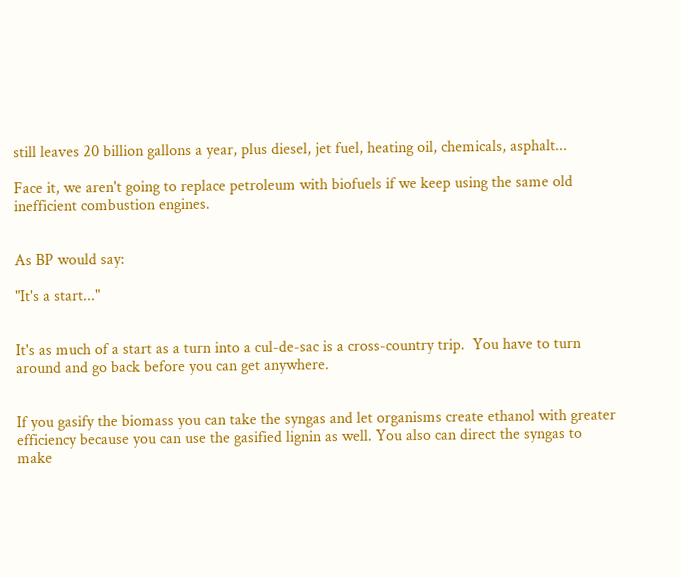still leaves 20 billion gallons a year, plus diesel, jet fuel, heating oil, chemicals, asphalt...

Face it, we aren't going to replace petroleum with biofuels if we keep using the same old inefficient combustion engines.


As BP would say:

"It's a start..."


It's as much of a start as a turn into a cul-de-sac is a cross-country trip.  You have to turn around and go back before you can get anywhere.


If you gasify the biomass you can take the syngas and let organisms create ethanol with greater efficiency because you can use the gasified lignin as well. You also can direct the syngas to make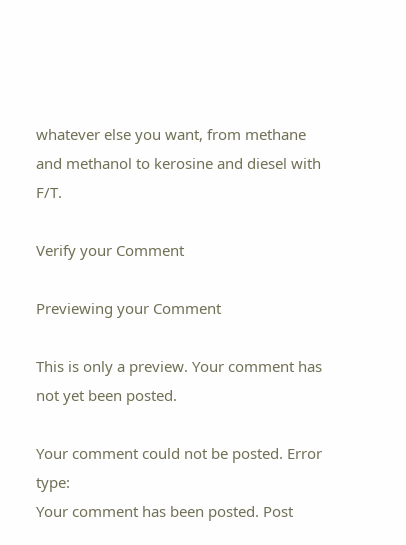whatever else you want, from methane and methanol to kerosine and diesel with F/T.

Verify your Comment

Previewing your Comment

This is only a preview. Your comment has not yet been posted.

Your comment could not be posted. Error type:
Your comment has been posted. Post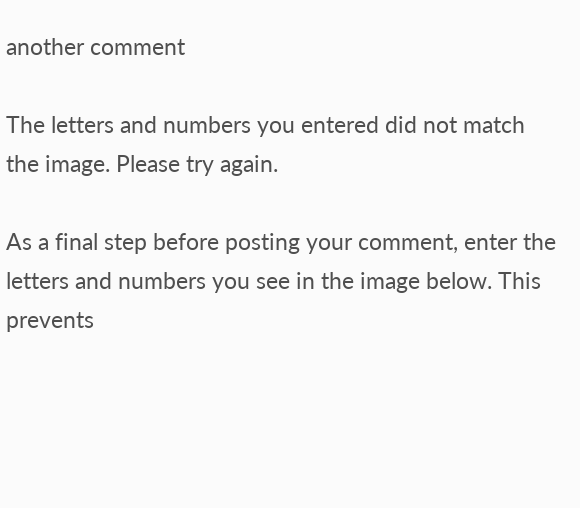another comment

The letters and numbers you entered did not match the image. Please try again.

As a final step before posting your comment, enter the letters and numbers you see in the image below. This prevents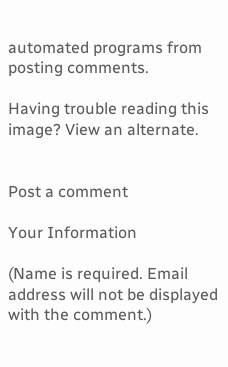automated programs from posting comments.

Having trouble reading this image? View an alternate.


Post a comment

Your Information

(Name is required. Email address will not be displayed with the comment.)